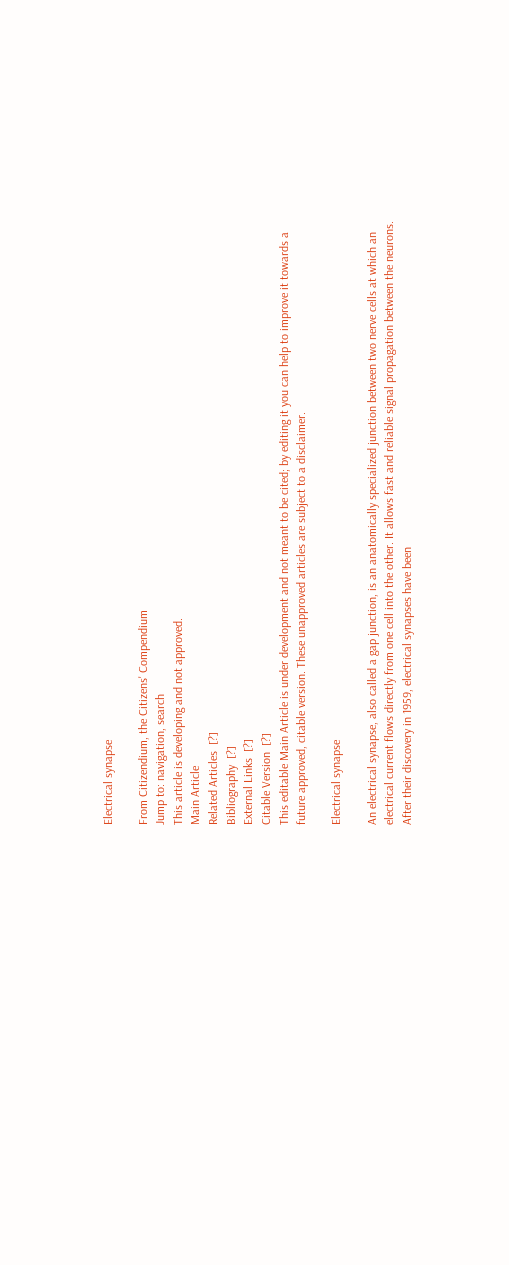Electrical synapse

From Citizendium, the Citizens' Compendium
Jump to: navigation, search
This article is developing and not approved.
Main Article
Related Articles  [?]
Bibliography  [?]
External Links  [?]
Citable Version  [?]
This editable Main Article is under development and not meant to be cited; by editing it you can help to improve it towards a future approved, citable version. These unapproved articles are subject to a disclaimer.

Electrical synapse

An electrical synapse, also called a gap junction, is an anatomically specialized junction between two nerve cells at which an electrical current flows directly from one cell into the other. It allows fast and reliable signal propagation between the neurons. After their discovery in 1959, electrical synapses have been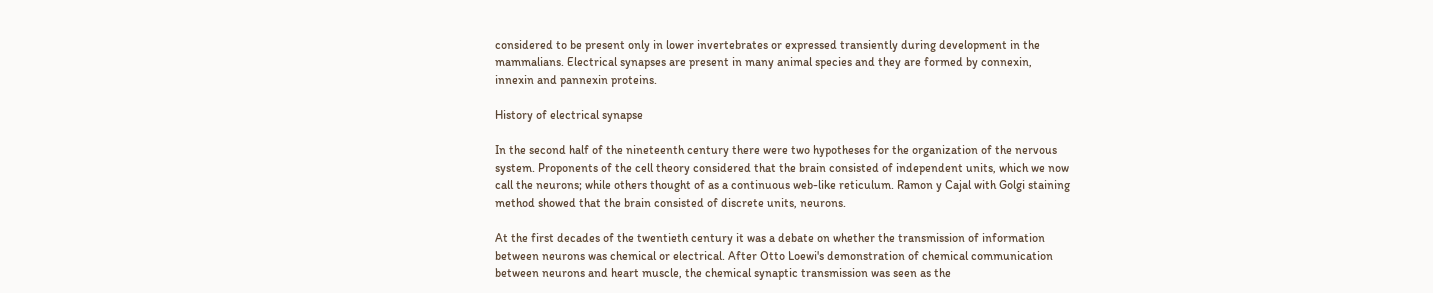considered to be present only in lower invertebrates or expressed transiently during development in the mammalians. Electrical synapses are present in many animal species and they are formed by connexin, innexin and pannexin proteins.

History of electrical synapse

In the second half of the nineteenth century there were two hypotheses for the organization of the nervous system. Proponents of the cell theory considered that the brain consisted of independent units, which we now call the neurons; while others thought of as a continuous web-like reticulum. Ramon y Cajal with Golgi staining method showed that the brain consisted of discrete units, neurons.

At the first decades of the twentieth century it was a debate on whether the transmission of information between neurons was chemical or electrical. After Otto Loewi's demonstration of chemical communication between neurons and heart muscle, the chemical synaptic transmission was seen as the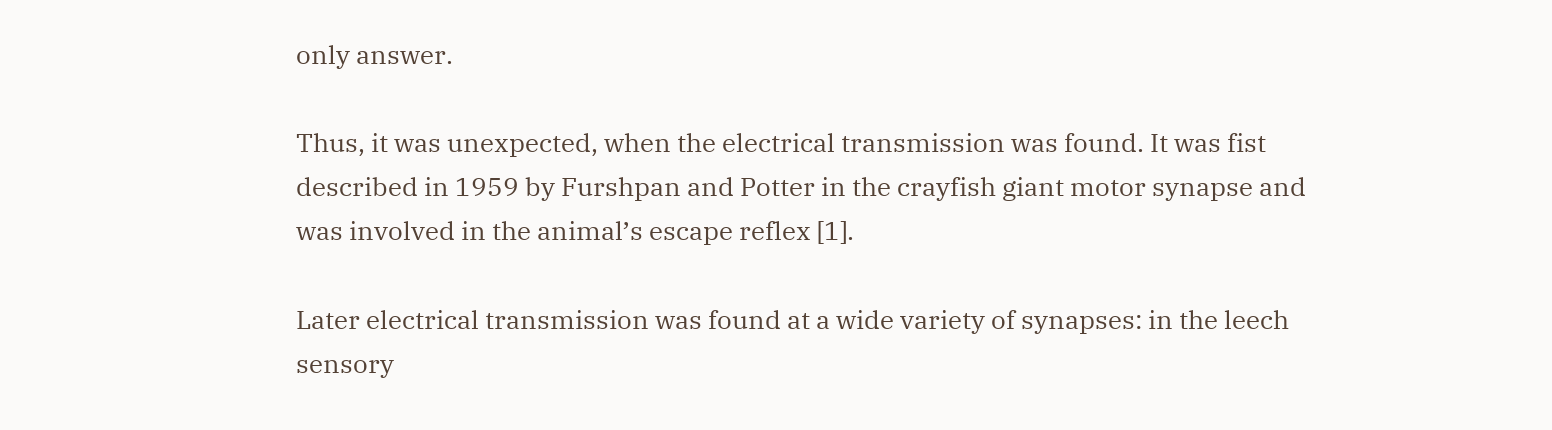only answer.

Thus, it was unexpected, when the electrical transmission was found. It was fist described in 1959 by Furshpan and Potter in the crayfish giant motor synapse and was involved in the animal’s escape reflex [1].

Later electrical transmission was found at a wide variety of synapses: in the leech sensory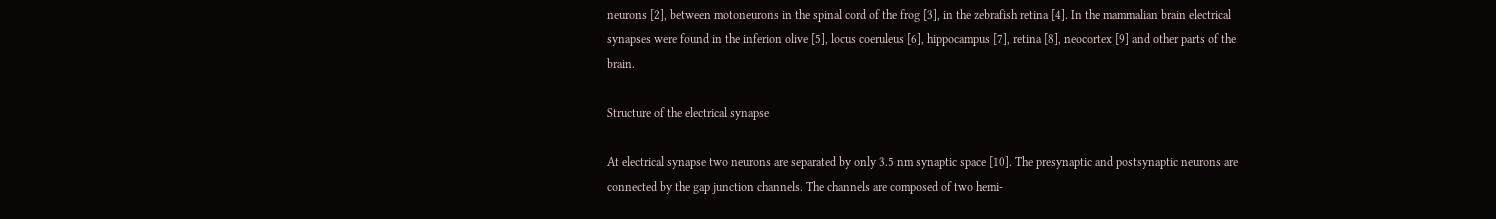neurons [2], between motoneurons in the spinal cord of the frog [3], in the zebrafish retina [4]. In the mammalian brain electrical synapses were found in the inferion olive [5], locus coeruleus [6], hippocampus [7], retina [8], neocortex [9] and other parts of the brain.

Structure of the electrical synapse

At electrical synapse two neurons are separated by only 3.5 nm synaptic space [10]. The presynaptic and postsynaptic neurons are connected by the gap junction channels. The channels are composed of two hemi-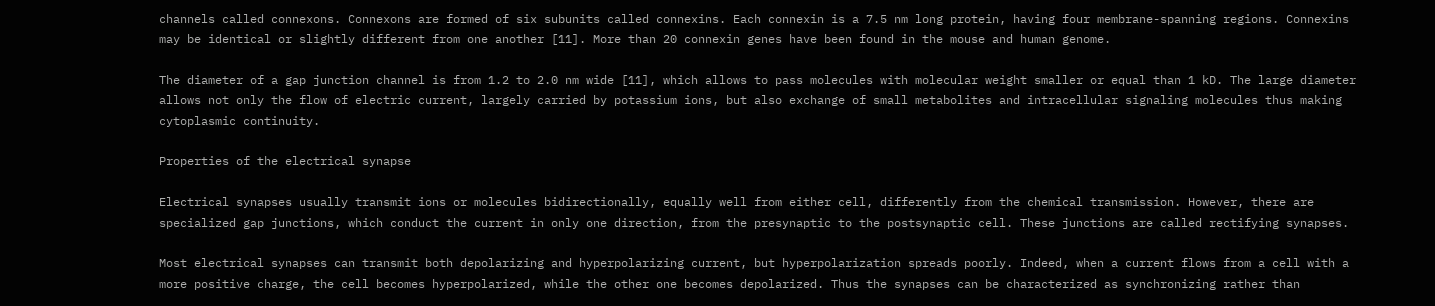channels called connexons. Connexons are formed of six subunits called connexins. Each connexin is a 7.5 nm long protein, having four membrane-spanning regions. Connexins may be identical or slightly different from one another [11]. More than 20 connexin genes have been found in the mouse and human genome.

The diameter of a gap junction channel is from 1.2 to 2.0 nm wide [11], which allows to pass molecules with molecular weight smaller or equal than 1 kD. The large diameter allows not only the flow of electric current, largely carried by potassium ions, but also exchange of small metabolites and intracellular signaling molecules thus making cytoplasmic continuity.

Properties of the electrical synapse

Electrical synapses usually transmit ions or molecules bidirectionally, equally well from either cell, differently from the chemical transmission. However, there are specialized gap junctions, which conduct the current in only one direction, from the presynaptic to the postsynaptic cell. These junctions are called rectifying synapses.

Most electrical synapses can transmit both depolarizing and hyperpolarizing current, but hyperpolarization spreads poorly. Indeed, when a current flows from a cell with a more positive charge, the cell becomes hyperpolarized, while the other one becomes depolarized. Thus the synapses can be characterized as synchronizing rather than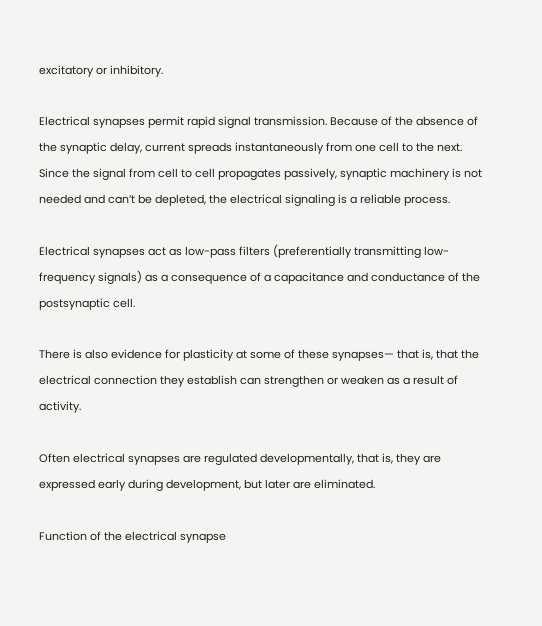excitatory or inhibitory.

Electrical synapses permit rapid signal transmission. Because of the absence of the synaptic delay, current spreads instantaneously from one cell to the next. Since the signal from cell to cell propagates passively, synaptic machinery is not needed and can’t be depleted, the electrical signaling is a reliable process.

Electrical synapses act as low-pass filters (preferentially transmitting low-frequency signals) as a consequence of a capacitance and conductance of the postsynaptic cell.

There is also evidence for plasticity at some of these synapses— that is, that the electrical connection they establish can strengthen or weaken as a result of activity.

Often electrical synapses are regulated developmentally, that is, they are expressed early during development, but later are eliminated.

Function of the electrical synapse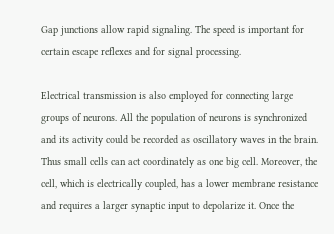Gap junctions allow rapid signaling. The speed is important for certain escape reflexes and for signal processing.

Electrical transmission is also employed for connecting large groups of neurons. All the population of neurons is synchronized and its activity could be recorded as oscillatory waves in the brain. Thus small cells can act coordinately as one big cell. Moreover, the cell, which is electrically coupled, has a lower membrane resistance and requires a larger synaptic input to depolarize it. Once the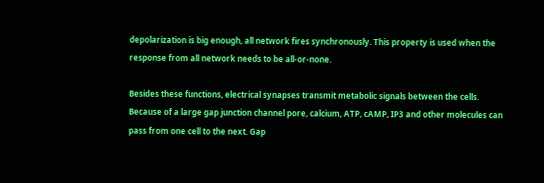depolarization is big enough, all network fires synchronously. This property is used when the response from all network needs to be all-or-none.

Besides these functions, electrical synapses transmit metabolic signals between the cells. Because of a large gap junction channel pore, calcium, ATP, cAMP, IP3 and other molecules can pass from one cell to the next. Gap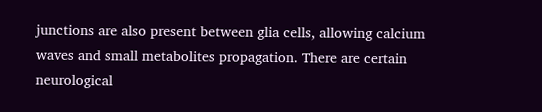junctions are also present between glia cells, allowing calcium waves and small metabolites propagation. There are certain neurological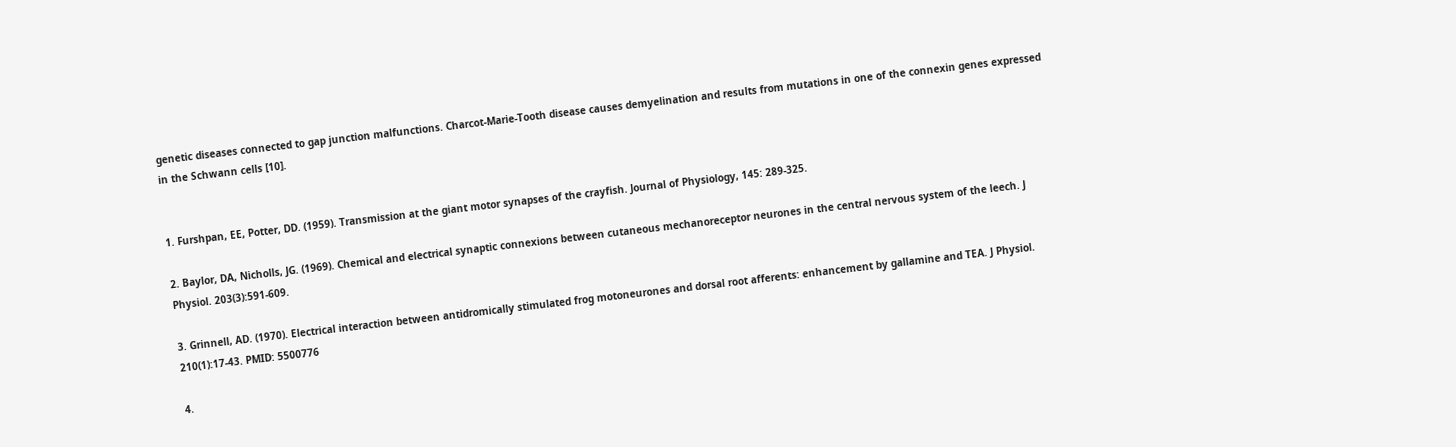genetic diseases connected to gap junction malfunctions. Charcot-Marie-Tooth disease causes demyelination and results from mutations in one of the connexin genes expressed in the Schwann cells [10].


1. Furshpan, EE, Potter, DD. (1959). Transmission at the giant motor synapses of the crayfish. Journal of Physiology, 145: 289-325.

2. Baylor, DA, Nicholls, JG. (1969). Chemical and electrical synaptic connexions between cutaneous mechanoreceptor neurones in the central nervous system of the leech. J Physiol. 203(3):591-609.

3. Grinnell, AD. (1970). Electrical interaction between antidromically stimulated frog motoneurones and dorsal root afferents: enhancement by gallamine and TEA. J Physiol. 210(1):17-43. PMID: 5500776

4.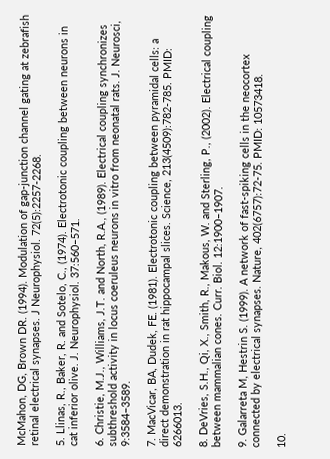McMahon, DG, Brown DR. (1994). Modulation of gap-junction channel gating at zebrafish retinal electrical synapses. J Neurophysiol. 72(5):2257-2268.

5. Llinas, R., Baker, R. and Sotelo, C., (1974). Electrotonic coupling between neurons in cat inferior olive. J. Neurophysiol. 37:560–571.

6. Christie, M.J., Williams, J.T. and North, R.A., (1989). Electrical coupling synchronizes subthreshold activity in locus coeruleus neurons in vitro from neonatal rats. J. Neurosci, 9:3584–3589.

7. MacVicar, BA, Dudek, FE. (1981). Electrotonic coupling between pyramidal cells: a direct demonstration in rat hippocampal slices. Science, 213(4509):782-785. PMID: 6266013.

8. DeVries, S.H., Qi, X., Smith, R., Makous, W. and Sterling, P., (2002). Electrical coupling between mammalian cones. Curr. Biol. 12:1900–1907.

9. Galarreta M, Hestrin S. (1999). A network of fast-spiking cells in the neocortex connected by electrical synapses. Nature, 402(6757):72-75. PMID: 10573418.

10.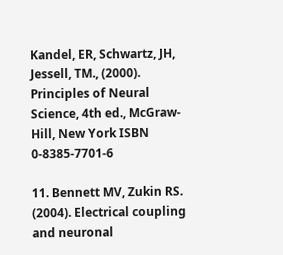Kandel, ER, Schwartz, JH, Jessell, TM., (2000). Principles of Neural Science, 4th ed., McGraw-Hill, New York ISBN 0-8385-7701-6

11. Bennett MV, Zukin RS. (2004). Electrical coupling and neuronal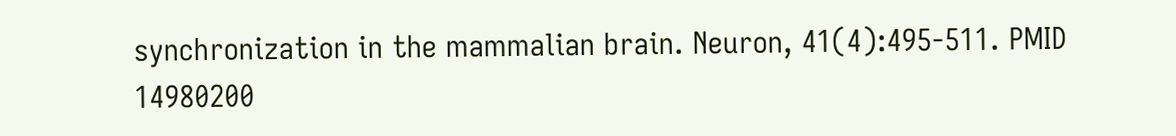synchronization in the mammalian brain. Neuron, 41(4):495-511. PMID 14980200